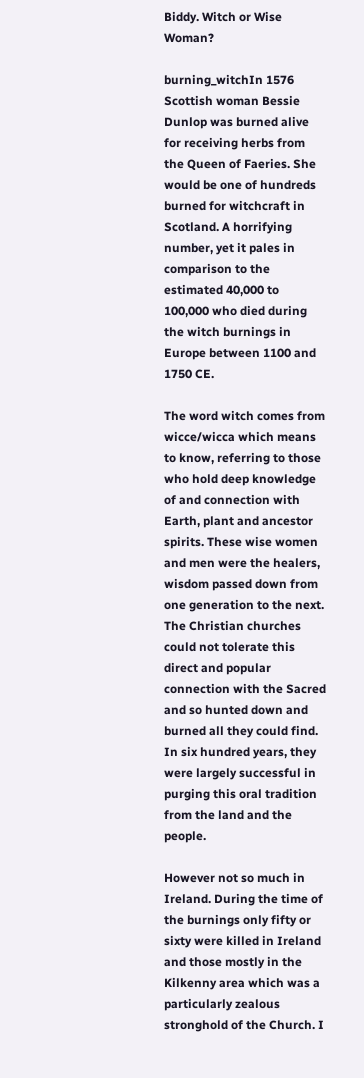Biddy. Witch or Wise Woman?

burning_witchIn 1576 Scottish woman Bessie Dunlop was burned alive for receiving herbs from the Queen of Faeries. She would be one of hundreds burned for witchcraft in Scotland. A horrifying number, yet it pales in comparison to the estimated 40,000 to 100,000 who died during the witch burnings in Europe between 1100 and 1750 CE.

The word witch comes from wicce/wicca which means to know, referring to those who hold deep knowledge of and connection with Earth, plant and ancestor spirits. These wise women and men were the healers, wisdom passed down from one generation to the next. The Christian churches could not tolerate this direct and popular connection with the Sacred and so hunted down and burned all they could find. In six hundred years, they were largely successful in purging this oral tradition from the land and the people.

However not so much in Ireland. During the time of the burnings only fifty or sixty were killed in Ireland and those mostly in the Kilkenny area which was a particularly zealous stronghold of the Church. I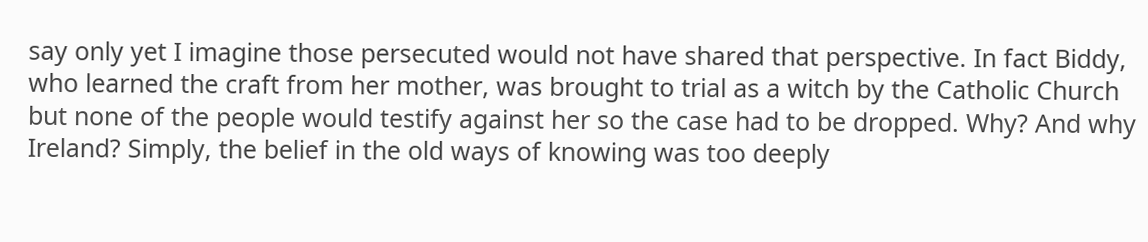say only yet I imagine those persecuted would not have shared that perspective. In fact Biddy, who learned the craft from her mother, was brought to trial as a witch by the Catholic Church but none of the people would testify against her so the case had to be dropped. Why? And why Ireland? Simply, the belief in the old ways of knowing was too deeply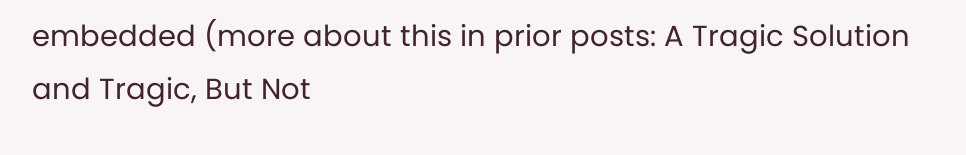embedded (more about this in prior posts: A Tragic Solution and Tragic, But Not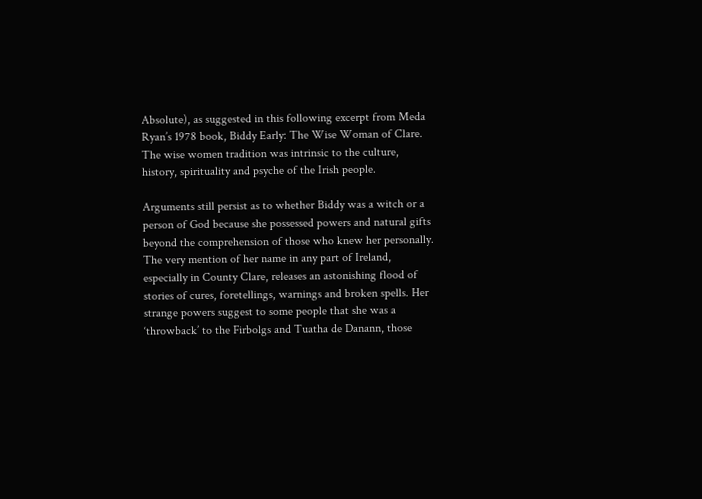Absolute), as suggested in this following excerpt from Meda Ryan’s 1978 book, Biddy Early: The Wise Woman of Clare. The wise women tradition was intrinsic to the culture, history, spirituality and psyche of the Irish people.

Arguments still persist as to whether Biddy was a witch or a person of God because she possessed powers and natural gifts beyond the comprehension of those who knew her personally. The very mention of her name in any part of Ireland, especially in County Clare, releases an astonishing flood of stories of cures, foretellings, warnings and broken spells. Her strange powers suggest to some people that she was a ‘throwback’ to the Firbolgs and Tuatha de Danann, those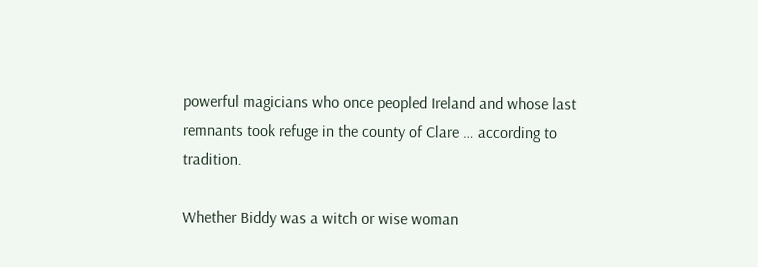powerful magicians who once peopled Ireland and whose last remnants took refuge in the county of Clare … according to tradition.

Whether Biddy was a witch or wise woman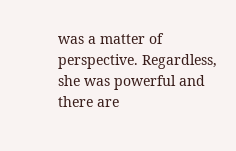was a matter of perspective. Regardless, she was powerful and there are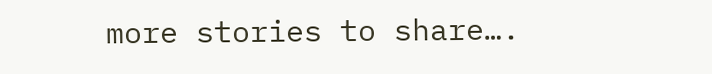more stories to share….